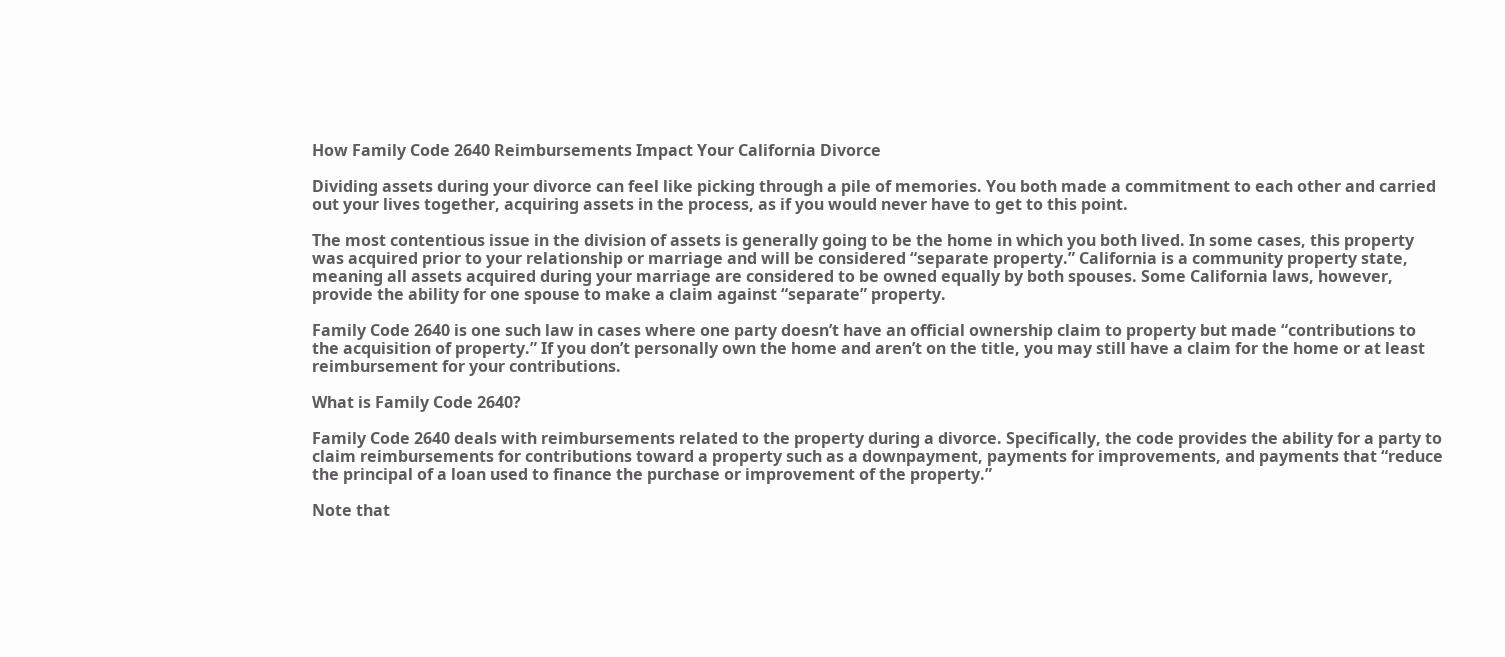How Family Code 2640 Reimbursements Impact Your California Divorce

Dividing assets during your divorce can feel like picking through a pile of memories. You both made a commitment to each other and carried out your lives together, acquiring assets in the process, as if you would never have to get to this point.

The most contentious issue in the division of assets is generally going to be the home in which you both lived. In some cases, this property was acquired prior to your relationship or marriage and will be considered “separate property.” California is a community property state, meaning all assets acquired during your marriage are considered to be owned equally by both spouses. Some California laws, however, provide the ability for one spouse to make a claim against “separate” property.

Family Code 2640 is one such law in cases where one party doesn’t have an official ownership claim to property but made “contributions to the acquisition of property.” If you don’t personally own the home and aren’t on the title, you may still have a claim for the home or at least reimbursement for your contributions.

What is Family Code 2640?

Family Code 2640 deals with reimbursements related to the property during a divorce. Specifically, the code provides the ability for a party to claim reimbursements for contributions toward a property such as a downpayment, payments for improvements, and payments that “reduce the principal of a loan used to finance the purchase or improvement of the property.”

Note that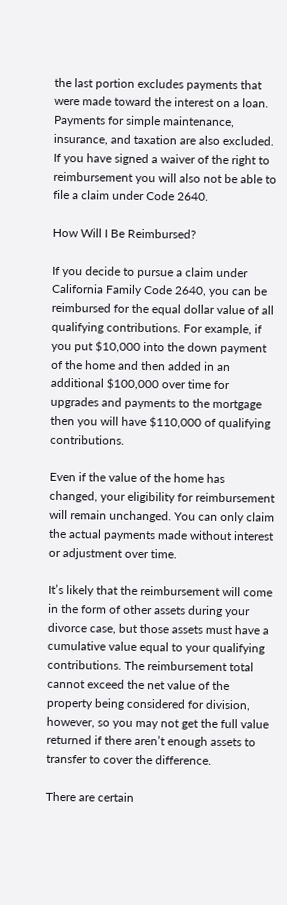the last portion excludes payments that were made toward the interest on a loan. Payments for simple maintenance, insurance, and taxation are also excluded. If you have signed a waiver of the right to reimbursement you will also not be able to file a claim under Code 2640.

How Will I Be Reimbursed?

If you decide to pursue a claim under California Family Code 2640, you can be reimbursed for the equal dollar value of all qualifying contributions. For example, if you put $10,000 into the down payment of the home and then added in an additional $100,000 over time for upgrades and payments to the mortgage then you will have $110,000 of qualifying contributions.

Even if the value of the home has changed, your eligibility for reimbursement will remain unchanged. You can only claim the actual payments made without interest or adjustment over time.

It’s likely that the reimbursement will come in the form of other assets during your divorce case, but those assets must have a cumulative value equal to your qualifying contributions. The reimbursement total cannot exceed the net value of the property being considered for division, however, so you may not get the full value returned if there aren’t enough assets to transfer to cover the difference.

There are certain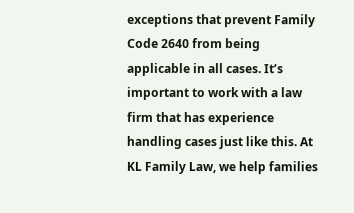exceptions that prevent Family Code 2640 from being applicable in all cases. It’s important to work with a law firm that has experience handling cases just like this. At KL Family Law, we help families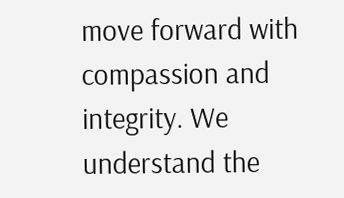move forward with compassion and integrity. We understand the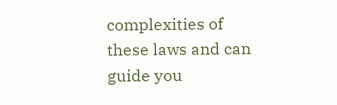complexities of these laws and can guide you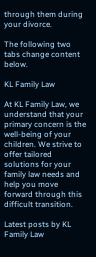through them during your divorce.

The following two tabs change content below.

KL Family Law

At KL Family Law, we understand that your primary concern is the well-being of your children. We strive to offer tailored solutions for your family law needs and help you move forward through this difficult transition.

Latest posts by KL Family Law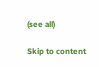(see all)

Skip to content